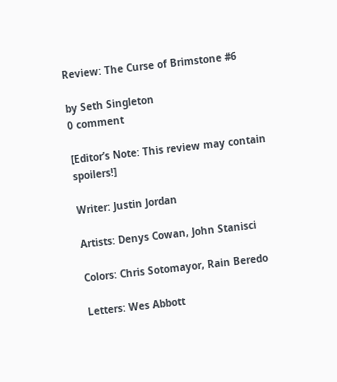Review: The Curse of Brimstone #6

by Seth Singleton
0 comment

[Editor’s Note: This review may contain spoilers!]

Writer: Justin Jordan

Artists: Denys Cowan, John Stanisci

Colors: Chris Sotomayor, Rain Beredo

Letters: Wes Abbott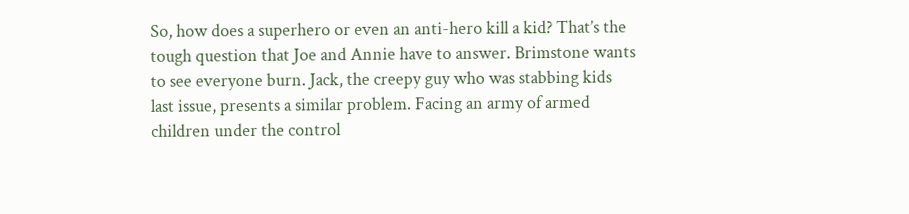So, how does a superhero or even an anti-hero kill a kid? That’s the tough question that Joe and Annie have to answer. Brimstone wants to see everyone burn. Jack, the creepy guy who was stabbing kids last issue, presents a similar problem. Facing an army of armed children under the control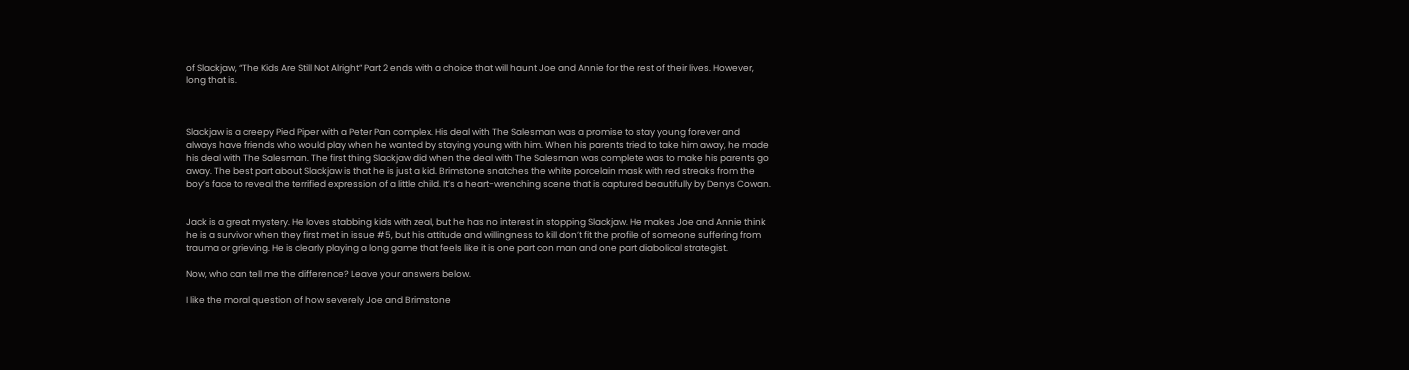of Slackjaw, “The Kids Are Still Not Alright” Part 2 ends with a choice that will haunt Joe and Annie for the rest of their lives. However, long that is.



Slackjaw is a creepy Pied Piper with a Peter Pan complex. His deal with The Salesman was a promise to stay young forever and always have friends who would play when he wanted by staying young with him. When his parents tried to take him away, he made his deal with The Salesman. The first thing Slackjaw did when the deal with The Salesman was complete was to make his parents go away. The best part about Slackjaw is that he is just a kid. Brimstone snatches the white porcelain mask with red streaks from the boy’s face to reveal the terrified expression of a little child. It’s a heart-wrenching scene that is captured beautifully by Denys Cowan.


Jack is a great mystery. He loves stabbing kids with zeal, but he has no interest in stopping Slackjaw. He makes Joe and Annie think he is a survivor when they first met in issue #5, but his attitude and willingness to kill don’t fit the profile of someone suffering from trauma or grieving. He is clearly playing a long game that feels like it is one part con man and one part diabolical strategist.

Now, who can tell me the difference? Leave your answers below.

I like the moral question of how severely Joe and Brimstone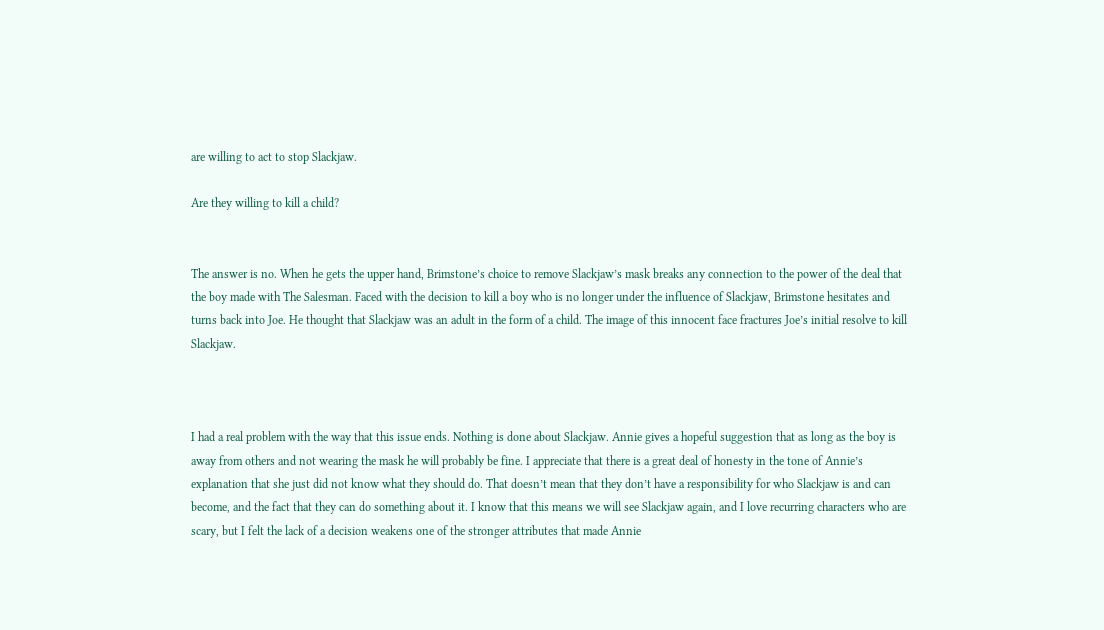are willing to act to stop Slackjaw.

Are they willing to kill a child?


The answer is no. When he gets the upper hand, Brimstone’s choice to remove Slackjaw’s mask breaks any connection to the power of the deal that the boy made with The Salesman. Faced with the decision to kill a boy who is no longer under the influence of Slackjaw, Brimstone hesitates and turns back into Joe. He thought that Slackjaw was an adult in the form of a child. The image of this innocent face fractures Joe’s initial resolve to kill Slackjaw.



I had a real problem with the way that this issue ends. Nothing is done about Slackjaw. Annie gives a hopeful suggestion that as long as the boy is away from others and not wearing the mask he will probably be fine. I appreciate that there is a great deal of honesty in the tone of Annie’s explanation that she just did not know what they should do. That doesn’t mean that they don’t have a responsibility for who Slackjaw is and can become, and the fact that they can do something about it. I know that this means we will see Slackjaw again, and I love recurring characters who are scary, but I felt the lack of a decision weakens one of the stronger attributes that made Annie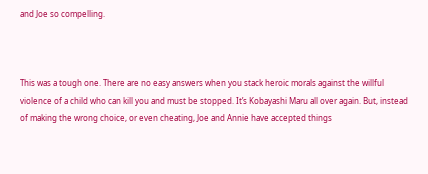and Joe so compelling.



This was a tough one. There are no easy answers when you stack heroic morals against the willful violence of a child who can kill you and must be stopped. It’s Kobayashi Maru all over again. But, instead of making the wrong choice, or even cheating, Joe and Annie have accepted things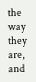the way they are, and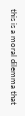this is a moral dilemma that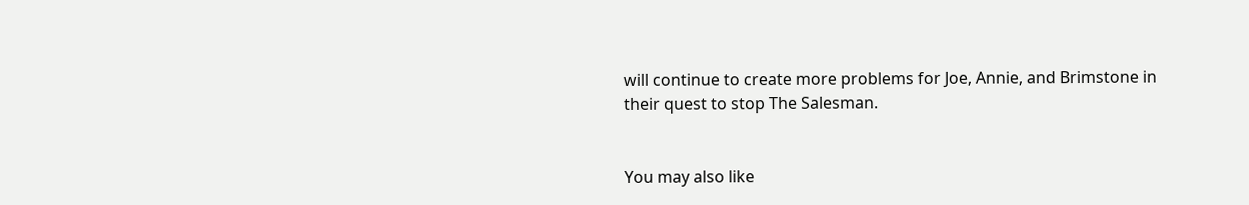will continue to create more problems for Joe, Annie, and Brimstone in their quest to stop The Salesman.


You may also like